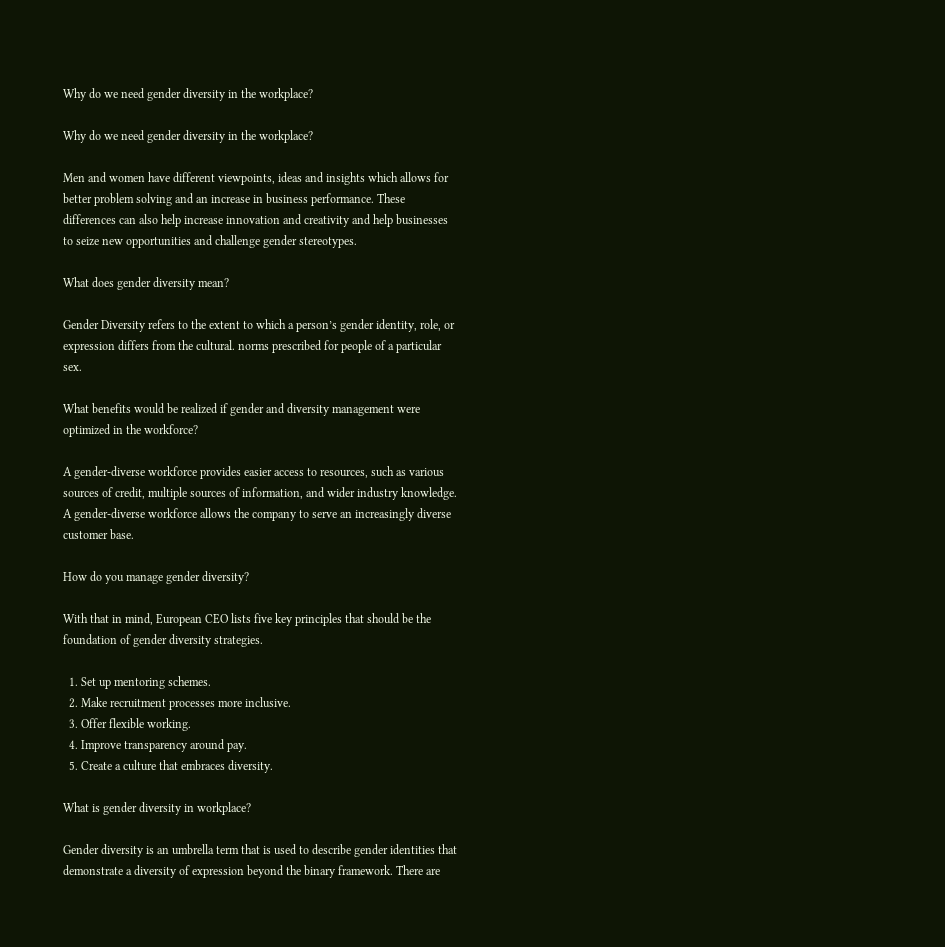Why do we need gender diversity in the workplace?

Why do we need gender diversity in the workplace?

Men and women have different viewpoints, ideas and insights which allows for better problem solving and an increase in business performance. These differences can also help increase innovation and creativity and help businesses to seize new opportunities and challenge gender stereotypes.

What does gender diversity mean?

Gender Diversity refers to the extent to which a person’s gender identity, role, or expression differs from the cultural. norms prescribed for people of a particular sex.

What benefits would be realized if gender and diversity management were optimized in the workforce?

A gender-diverse workforce provides easier access to resources, such as various sources of credit, multiple sources of information, and wider industry knowledge. A gender-diverse workforce allows the company to serve an increasingly diverse customer base.

How do you manage gender diversity?

With that in mind, European CEO lists five key principles that should be the foundation of gender diversity strategies.

  1. Set up mentoring schemes.
  2. Make recruitment processes more inclusive.
  3. Offer flexible working.
  4. Improve transparency around pay.
  5. Create a culture that embraces diversity.

What is gender diversity in workplace?

Gender diversity is an umbrella term that is used to describe gender identities that demonstrate a diversity of expression beyond the binary framework. There are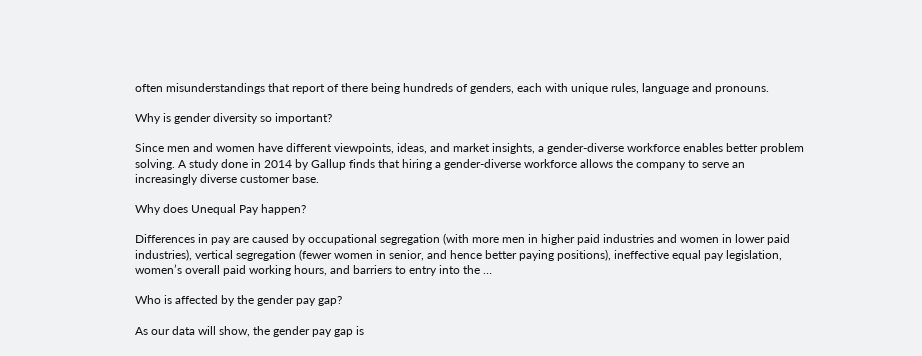often misunderstandings that report of there being hundreds of genders, each with unique rules, language and pronouns.

Why is gender diversity so important?

Since men and women have different viewpoints, ideas, and market insights, a gender-diverse workforce enables better problem solving. A study done in 2014 by Gallup finds that hiring a gender-diverse workforce allows the company to serve an increasingly diverse customer base.

Why does Unequal Pay happen?

Differences in pay are caused by occupational segregation (with more men in higher paid industries and women in lower paid industries), vertical segregation (fewer women in senior, and hence better paying positions), ineffective equal pay legislation, women’s overall paid working hours, and barriers to entry into the …

Who is affected by the gender pay gap?

As our data will show, the gender pay gap is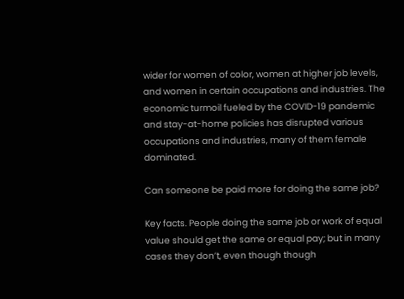wider for women of color, women at higher job levels, and women in certain occupations and industries. The economic turmoil fueled by the COVID-19 pandemic and stay-at-home policies has disrupted various occupations and industries, many of them female dominated.

Can someone be paid more for doing the same job?

Key facts. People doing the same job or work of equal value should get the same or equal pay; but in many cases they don’t, even though though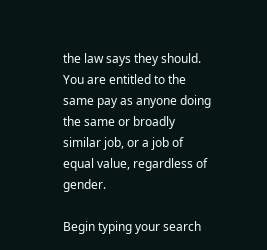the law says they should. You are entitled to the same pay as anyone doing the same or broadly similar job, or a job of equal value, regardless of gender.

Begin typing your search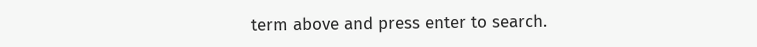term above and press enter to search.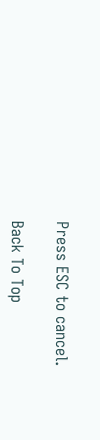Press ESC to cancel.

Back To Top